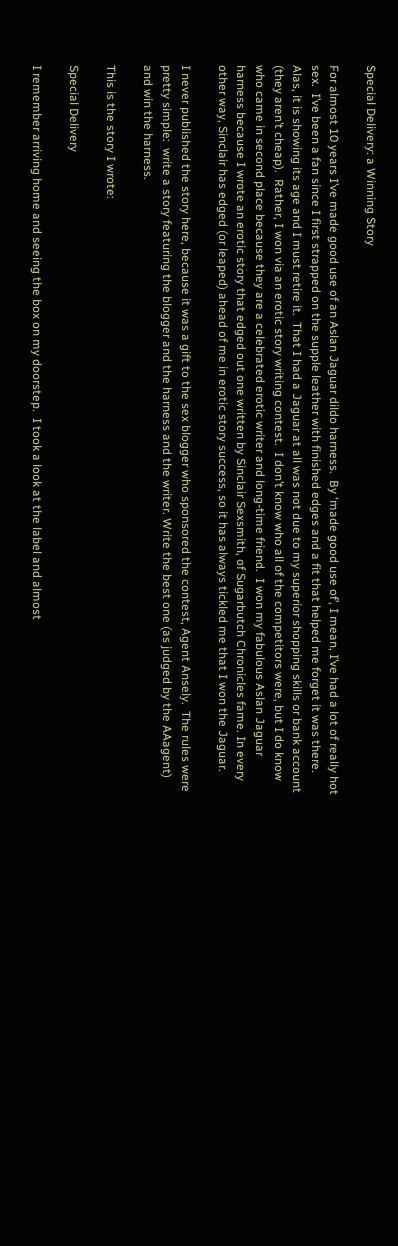Special Delivery: a Winning Story

For almost 10 years I’ve made good use of an Aslan Jaguar dildo harness.  By ‘made good use of’, I mean, I’ve had a lot of really hot sex.  I’ve been a fan since I first strapped on the supple leather with finished edges and a fit that helped me forget it was there.  Alas, it is showing its age and I must retire it.  That I had a Jaguar at all was not due to my superior shopping skills or bank account (they aren’t cheap).  Rather, I won via an erotic story writing contest.  I don’t know who all of the competitors were, but I do know who came in second place because they are a celebrated erotic writer and long-time friend.  I won my fabulous Aslan Jaguar harness because I wrote an erotic story that edged out one written by Sinclair Sexsmith, of Sugarbutch Chronicles fame. In every other way, Sinclair has edged (or leaped) ahead of me in erotic story success, so it has always tickled me that I won the Jaguar.

I never published the story here, because it was a gift to the sex blogger who sponsored the contest, Agent Ansely.  The rules were pretty simple:  write a story featuring the blogger and the harness and the writer. Write the best one (as judged by the AAagent) and win the harness.

This is the story I wrote:

Special Delivery

I remember arriving home and seeing the box on my doorstep.  I took a look at the label and almost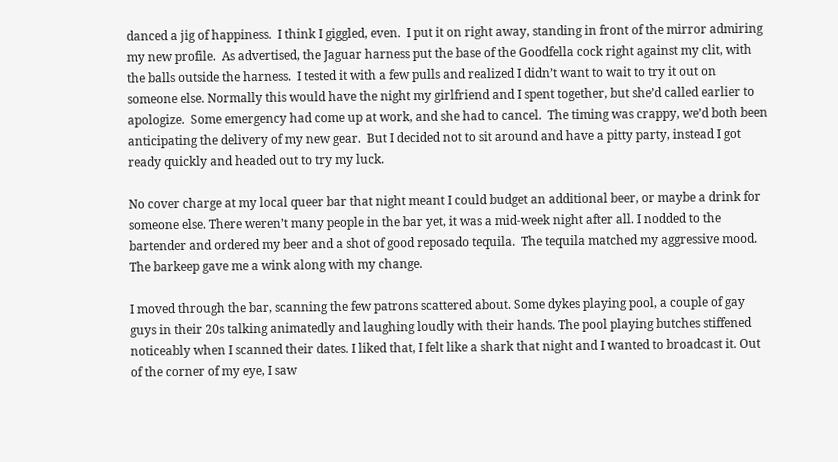danced a jig of happiness.  I think I giggled, even.  I put it on right away, standing in front of the mirror admiring my new profile.  As advertised, the Jaguar harness put the base of the Goodfella cock right against my clit, with the balls outside the harness.  I tested it with a few pulls and realized I didn’t want to wait to try it out on someone else. Normally this would have the night my girlfriend and I spent together, but she’d called earlier to apologize.  Some emergency had come up at work, and she had to cancel.  The timing was crappy, we’d both been anticipating the delivery of my new gear.  But I decided not to sit around and have a pitty party, instead I got ready quickly and headed out to try my luck.

No cover charge at my local queer bar that night meant I could budget an additional beer, or maybe a drink for someone else. There weren’t many people in the bar yet, it was a mid-week night after all. I nodded to the bartender and ordered my beer and a shot of good reposado tequila.  The tequila matched my aggressive mood. The barkeep gave me a wink along with my change.

I moved through the bar, scanning the few patrons scattered about. Some dykes playing pool, a couple of gay guys in their 20s talking animatedly and laughing loudly with their hands. The pool playing butches stiffened noticeably when I scanned their dates. I liked that, I felt like a shark that night and I wanted to broadcast it. Out of the corner of my eye, I saw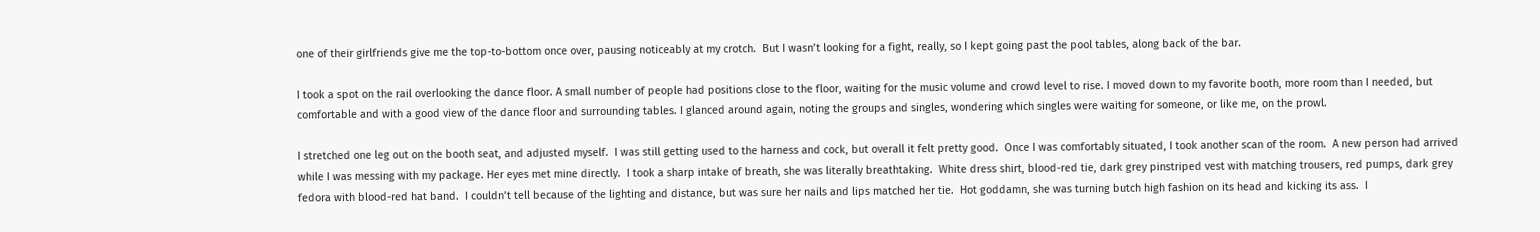one of their girlfriends give me the top-to-bottom once over, pausing noticeably at my crotch.  But I wasn’t looking for a fight, really, so I kept going past the pool tables, along back of the bar.

I took a spot on the rail overlooking the dance floor. A small number of people had positions close to the floor, waiting for the music volume and crowd level to rise. I moved down to my favorite booth, more room than I needed, but comfortable and with a good view of the dance floor and surrounding tables. I glanced around again, noting the groups and singles, wondering which singles were waiting for someone, or like me, on the prowl.

I stretched one leg out on the booth seat, and adjusted myself.  I was still getting used to the harness and cock, but overall it felt pretty good.  Once I was comfortably situated, I took another scan of the room.  A new person had arrived while I was messing with my package. Her eyes met mine directly.  I took a sharp intake of breath, she was literally breathtaking.  White dress shirt, blood-red tie, dark grey pinstriped vest with matching trousers, red pumps, dark grey fedora with blood-red hat band.  I couldn’t tell because of the lighting and distance, but was sure her nails and lips matched her tie.  Hot goddamn, she was turning butch high fashion on its head and kicking its ass.  I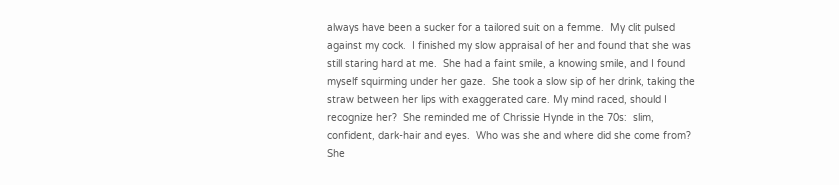always have been a sucker for a tailored suit on a femme.  My clit pulsed against my cock.  I finished my slow appraisal of her and found that she was still staring hard at me.  She had a faint smile, a knowing smile, and I found myself squirming under her gaze.  She took a slow sip of her drink, taking the straw between her lips with exaggerated care. My mind raced, should I recognize her?  She reminded me of Chrissie Hynde in the 70s:  slim, confident, dark-hair and eyes.  Who was she and where did she come from?  She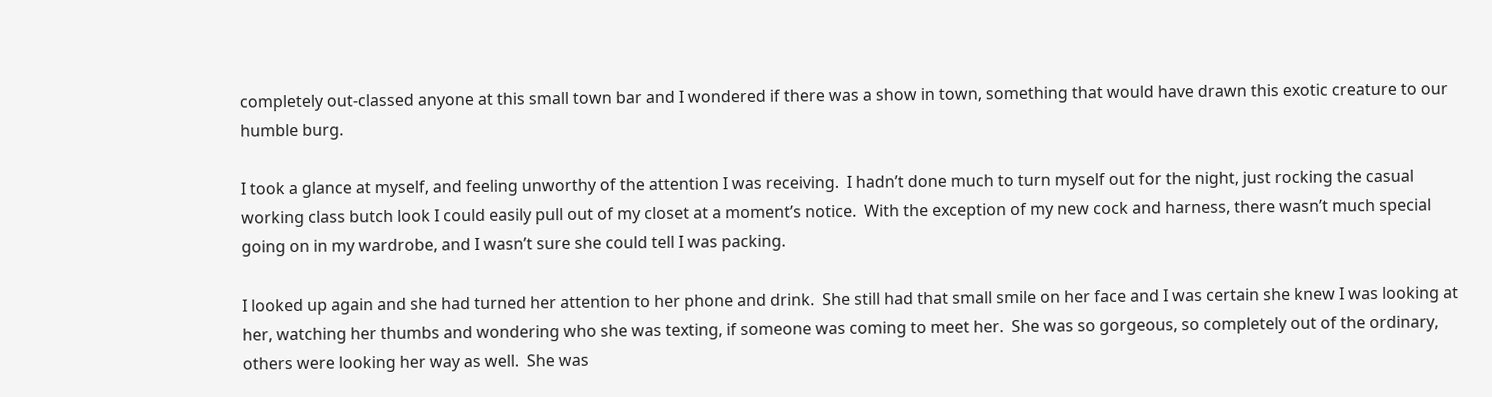completely out-classed anyone at this small town bar and I wondered if there was a show in town, something that would have drawn this exotic creature to our humble burg.

I took a glance at myself, and feeling unworthy of the attention I was receiving.  I hadn’t done much to turn myself out for the night, just rocking the casual working class butch look I could easily pull out of my closet at a moment’s notice.  With the exception of my new cock and harness, there wasn’t much special going on in my wardrobe, and I wasn’t sure she could tell I was packing.

I looked up again and she had turned her attention to her phone and drink.  She still had that small smile on her face and I was certain she knew I was looking at her, watching her thumbs and wondering who she was texting, if someone was coming to meet her.  She was so gorgeous, so completely out of the ordinary, others were looking her way as well.  She was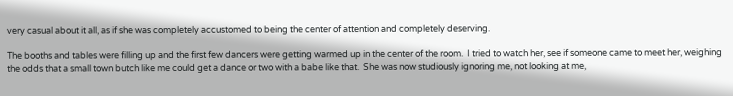very casual about it all, as if she was completely accustomed to being the center of attention and completely deserving.

The booths and tables were filling up and the first few dancers were getting warmed up in the center of the room.  I tried to watch her, see if someone came to meet her, weighing the odds that a small town butch like me could get a dance or two with a babe like that.  She was now studiously ignoring me, not looking at me,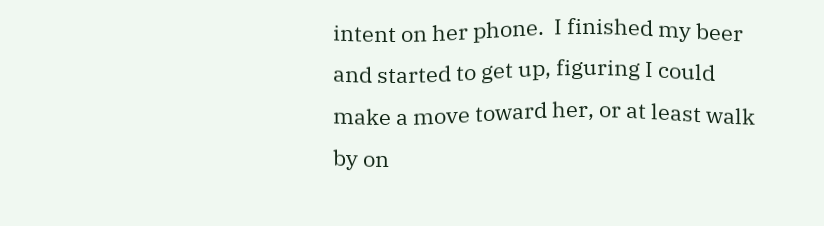intent on her phone.  I finished my beer and started to get up, figuring I could make a move toward her, or at least walk by on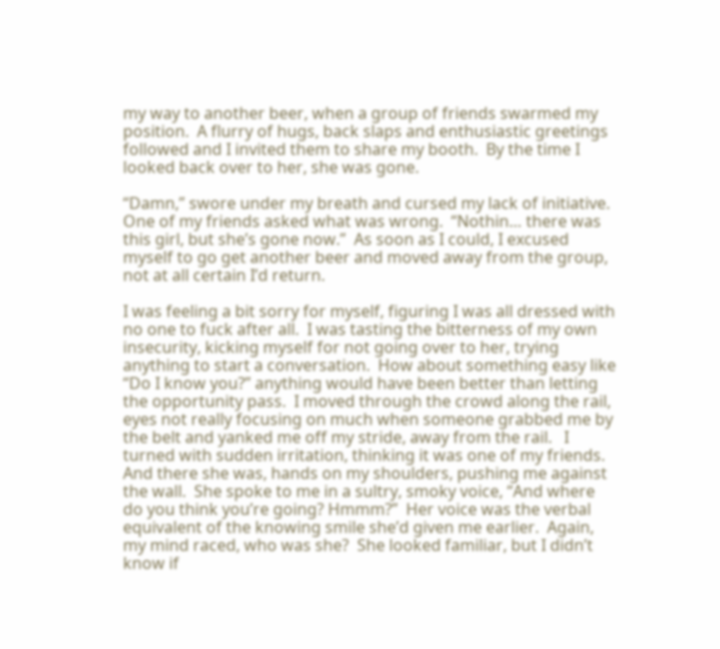my way to another beer, when a group of friends swarmed my position.  A flurry of hugs, back slaps and enthusiastic greetings followed and I invited them to share my booth.  By the time I looked back over to her, she was gone.

“Damn,” swore under my breath and cursed my lack of initiative.  One of my friends asked what was wrong.  “Nothin… there was this girl, but she’s gone now.”  As soon as I could, I excused myself to go get another beer and moved away from the group, not at all certain I’d return.

I was feeling a bit sorry for myself, figuring I was all dressed with no one to fuck after all.  I was tasting the bitterness of my own insecurity, kicking myself for not going over to her, trying anything to start a conversation.  How about something easy like “Do I know you?” anything would have been better than letting the opportunity pass.  I moved through the crowd along the rail, eyes not really focusing on much when someone grabbed me by the belt and yanked me off my stride, away from the rail.   I turned with sudden irritation, thinking it was one of my friends.  And there she was, hands on my shoulders, pushing me against the wall.  She spoke to me in a sultry, smoky voice, “And where do you think you’re going? Hmmm?”  Her voice was the verbal equivalent of the knowing smile she’d given me earlier.  Again, my mind raced, who was she?  She looked familiar, but I didn’t know if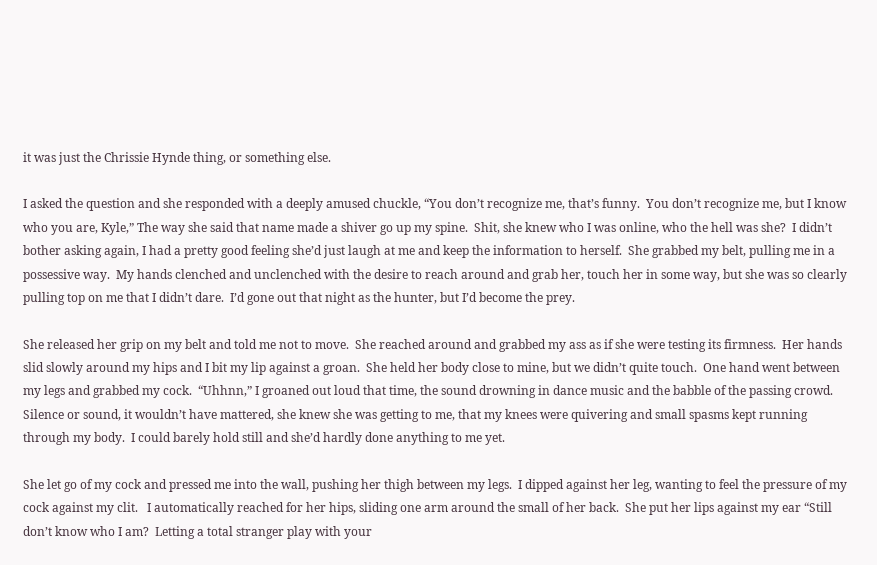it was just the Chrissie Hynde thing, or something else.

I asked the question and she responded with a deeply amused chuckle, “You don’t recognize me, that’s funny.  You don’t recognize me, but I know who you are, Kyle,” The way she said that name made a shiver go up my spine.  Shit, she knew who I was online, who the hell was she?  I didn’t bother asking again, I had a pretty good feeling she’d just laugh at me and keep the information to herself.  She grabbed my belt, pulling me in a possessive way.  My hands clenched and unclenched with the desire to reach around and grab her, touch her in some way, but she was so clearly pulling top on me that I didn’t dare.  I’d gone out that night as the hunter, but I’d become the prey.

She released her grip on my belt and told me not to move.  She reached around and grabbed my ass as if she were testing its firmness.  Her hands slid slowly around my hips and I bit my lip against a groan.  She held her body close to mine, but we didn’t quite touch.  One hand went between my legs and grabbed my cock.  “Uhhnn,” I groaned out loud that time, the sound drowning in dance music and the babble of the passing crowd.  Silence or sound, it wouldn’t have mattered, she knew she was getting to me, that my knees were quivering and small spasms kept running through my body.  I could barely hold still and she’d hardly done anything to me yet.

She let go of my cock and pressed me into the wall, pushing her thigh between my legs.  I dipped against her leg, wanting to feel the pressure of my cock against my clit.   I automatically reached for her hips, sliding one arm around the small of her back.  She put her lips against my ear “Still don’t know who I am?  Letting a total stranger play with your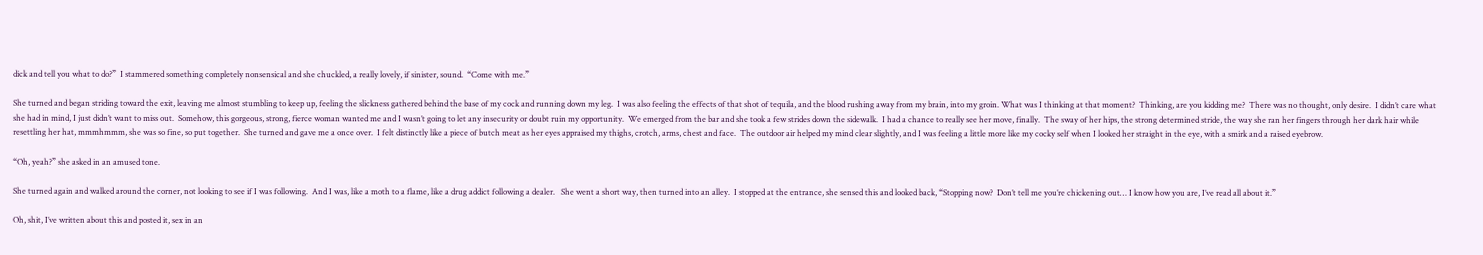dick and tell you what to do?”  I stammered something completely nonsensical and she chuckled, a really lovely, if sinister, sound.  “Come with me.”

She turned and began striding toward the exit, leaving me almost stumbling to keep up, feeling the slickness gathered behind the base of my cock and running down my leg.  I was also feeling the effects of that shot of tequila, and the blood rushing away from my brain, into my groin. What was I thinking at that moment?  Thinking, are you kidding me?  There was no thought, only desire.  I didn’t care what she had in mind, I just didn’t want to miss out.  Somehow, this gorgeous, strong, fierce woman wanted me and I wasn’t going to let any insecurity or doubt ruin my opportunity.  We emerged from the bar and she took a few strides down the sidewalk.  I had a chance to really see her move, finally.  The sway of her hips, the strong determined stride, the way she ran her fingers through her dark hair while resettling her hat, mmmhmmm, she was so fine, so put together.  She turned and gave me a once over.  I felt distinctly like a piece of butch meat as her eyes appraised my thighs, crotch, arms, chest and face.  The outdoor air helped my mind clear slightly, and I was feeling a little more like my cocky self when I looked her straight in the eye, with a smirk and a raised eyebrow.

“Oh, yeah?” she asked in an amused tone.

She turned again and walked around the corner, not looking to see if I was following.  And I was, like a moth to a flame, like a drug addict following a dealer.   She went a short way, then turned into an alley.  I stopped at the entrance, she sensed this and looked back, “Stopping now?  Don’t tell me you’re chickening out… I know how you are, I’ve read all about it.”

Oh, shit, I’ve written about this and posted it, sex in an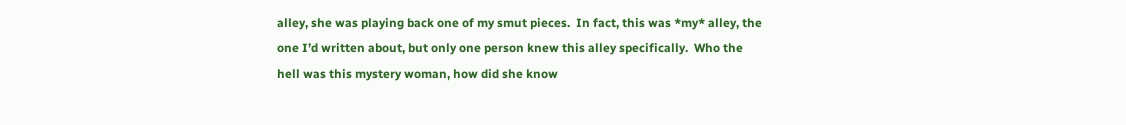alley, she was playing back one of my smut pieces.  In fact, this was *my* alley, the one I’d written about, but only one person knew this alley specifically.  Who the hell was this mystery woman, how did she know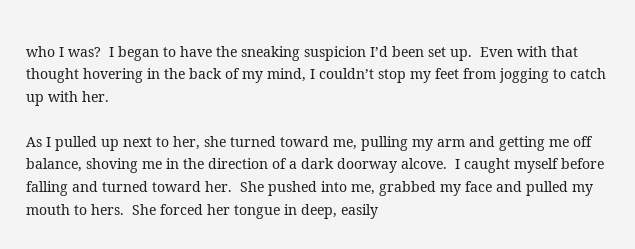who I was?  I began to have the sneaking suspicion I’d been set up.  Even with that thought hovering in the back of my mind, I couldn’t stop my feet from jogging to catch up with her.

As I pulled up next to her, she turned toward me, pulling my arm and getting me off balance, shoving me in the direction of a dark doorway alcove.  I caught myself before falling and turned toward her.  She pushed into me, grabbed my face and pulled my mouth to hers.  She forced her tongue in deep, easily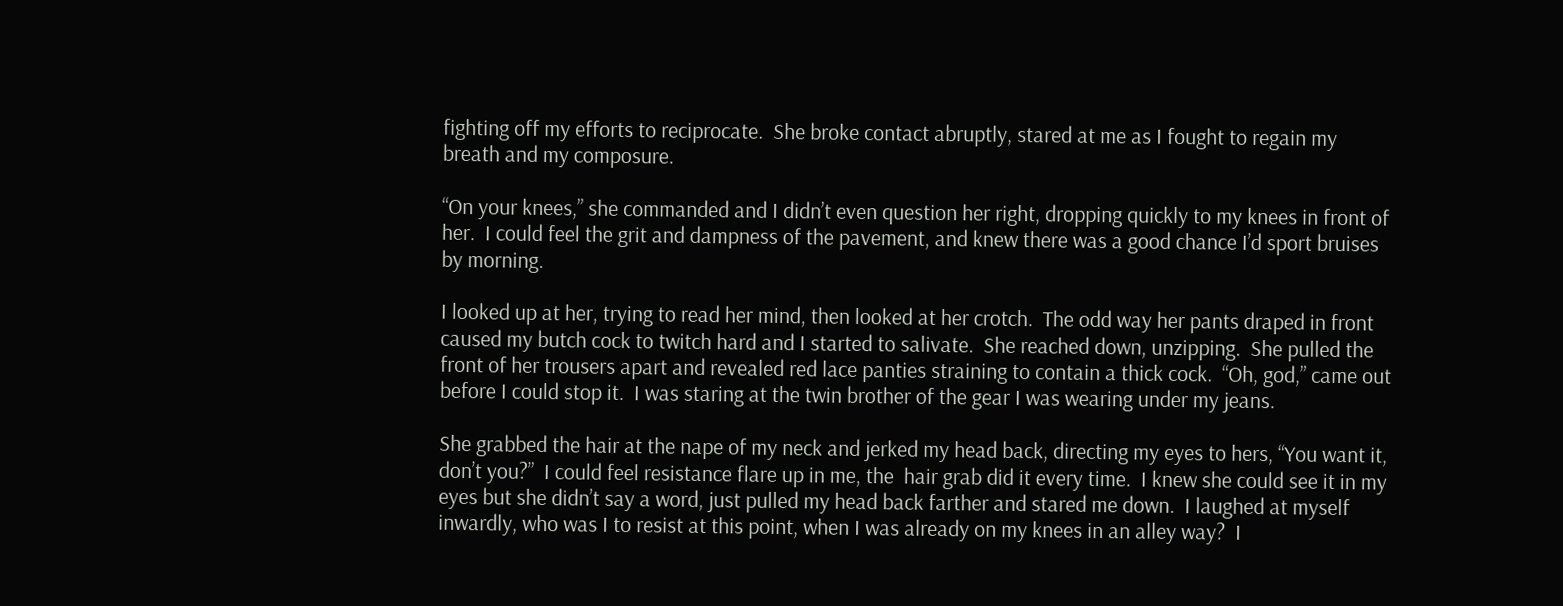fighting off my efforts to reciprocate.  She broke contact abruptly, stared at me as I fought to regain my breath and my composure.

“On your knees,” she commanded and I didn’t even question her right, dropping quickly to my knees in front of her.  I could feel the grit and dampness of the pavement, and knew there was a good chance I’d sport bruises by morning.

I looked up at her, trying to read her mind, then looked at her crotch.  The odd way her pants draped in front caused my butch cock to twitch hard and I started to salivate.  She reached down, unzipping.  She pulled the front of her trousers apart and revealed red lace panties straining to contain a thick cock.  “Oh, god,” came out before I could stop it.  I was staring at the twin brother of the gear I was wearing under my jeans.

She grabbed the hair at the nape of my neck and jerked my head back, directing my eyes to hers, “You want it, don’t you?”  I could feel resistance flare up in me, the  hair grab did it every time.  I knew she could see it in my eyes but she didn’t say a word, just pulled my head back farther and stared me down.  I laughed at myself inwardly, who was I to resist at this point, when I was already on my knees in an alley way?  I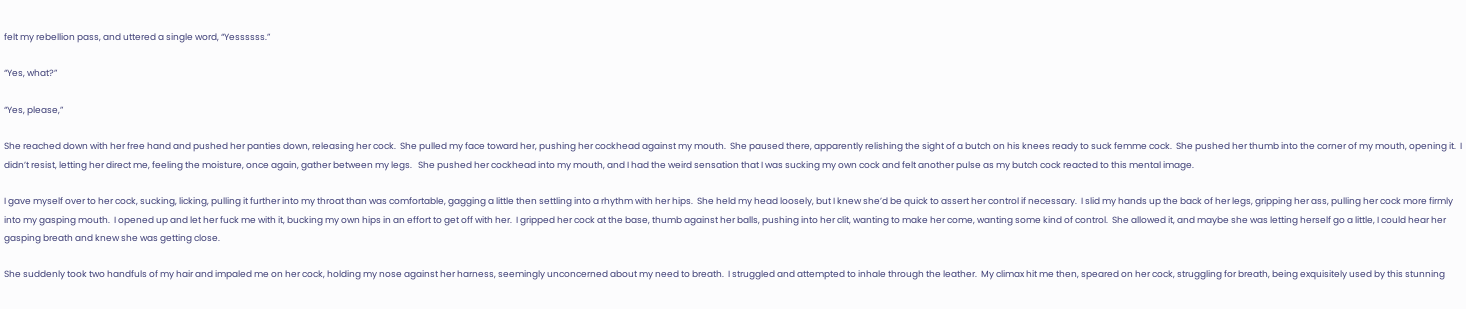felt my rebellion pass, and uttered a single word, “Yessssss.”

“Yes, what?”

“Yes, please,”

She reached down with her free hand and pushed her panties down, releasing her cock.  She pulled my face toward her, pushing her cockhead against my mouth.  She paused there, apparently relishing the sight of a butch on his knees ready to suck femme cock.  She pushed her thumb into the corner of my mouth, opening it.  I didn’t resist, letting her direct me, feeling the moisture, once again, gather between my legs.   She pushed her cockhead into my mouth, and I had the weird sensation that I was sucking my own cock and felt another pulse as my butch cock reacted to this mental image.

I gave myself over to her cock, sucking, licking, pulling it further into my throat than was comfortable, gagging a little then settling into a rhythm with her hips.  She held my head loosely, but I knew she’d be quick to assert her control if necessary.  I slid my hands up the back of her legs, gripping her ass, pulling her cock more firmly into my gasping mouth.  I opened up and let her fuck me with it, bucking my own hips in an effort to get off with her.  I gripped her cock at the base, thumb against her balls, pushing into her clit, wanting to make her come, wanting some kind of control.  She allowed it, and maybe she was letting herself go a little, I could hear her gasping breath and knew she was getting close.

She suddenly took two handfuls of my hair and impaled me on her cock, holding my nose against her harness, seemingly unconcerned about my need to breath.  I struggled and attempted to inhale through the leather.  My climax hit me then, speared on her cock, struggling for breath, being exquisitely used by this stunning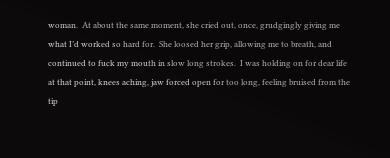woman.  At about the same moment, she cried out, once, grudgingly giving me what I’d worked so hard for.  She loosed her grip, allowing me to breath, and continued to fuck my mouth in slow long strokes.  I was holding on for dear life at that point, knees aching, jaw forced open for too long, feeling bruised from the tip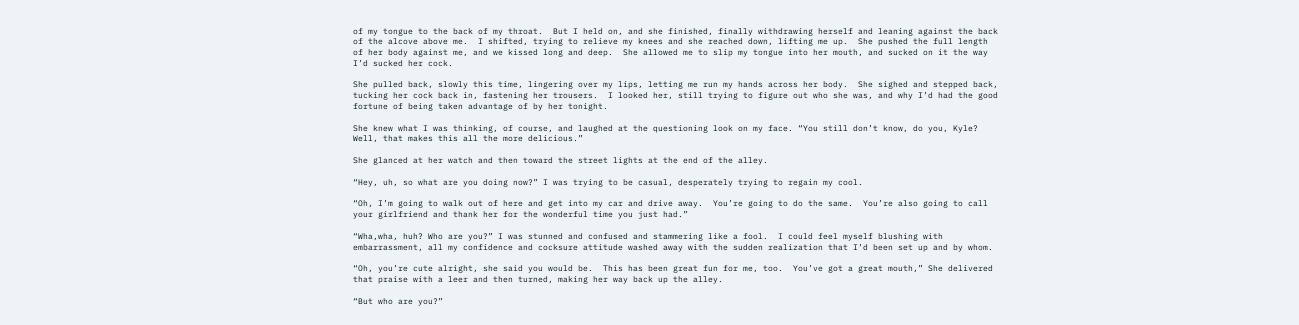of my tongue to the back of my throat.  But I held on, and she finished, finally withdrawing herself and leaning against the back of the alcove above me.  I shifted, trying to relieve my knees and she reached down, lifting me up.  She pushed the full length of her body against me, and we kissed long and deep.  She allowed me to slip my tongue into her mouth, and sucked on it the way I’d sucked her cock.

She pulled back, slowly this time, lingering over my lips, letting me run my hands across her body.  She sighed and stepped back, tucking her cock back in, fastening her trousers.  I looked her, still trying to figure out who she was, and why I’d had the good fortune of being taken advantage of by her tonight.

She knew what I was thinking, of course, and laughed at the questioning look on my face. “You still don’t know, do you, Kyle?  Well, that makes this all the more delicious.”

She glanced at her watch and then toward the street lights at the end of the alley.

“Hey, uh, so what are you doing now?” I was trying to be casual, desperately trying to regain my cool.

“Oh, I’m going to walk out of here and get into my car and drive away.  You’re going to do the same.  You’re also going to call your girlfriend and thank her for the wonderful time you just had.”

“Wha,wha, huh? Who are you?” I was stunned and confused and stammering like a fool.  I could feel myself blushing with embarrassment, all my confidence and cocksure attitude washed away with the sudden realization that I’d been set up and by whom.

“Oh, you’re cute alright, she said you would be.  This has been great fun for me, too.  You’ve got a great mouth,” She delivered that praise with a leer and then turned, making her way back up the alley.

“But who are you?”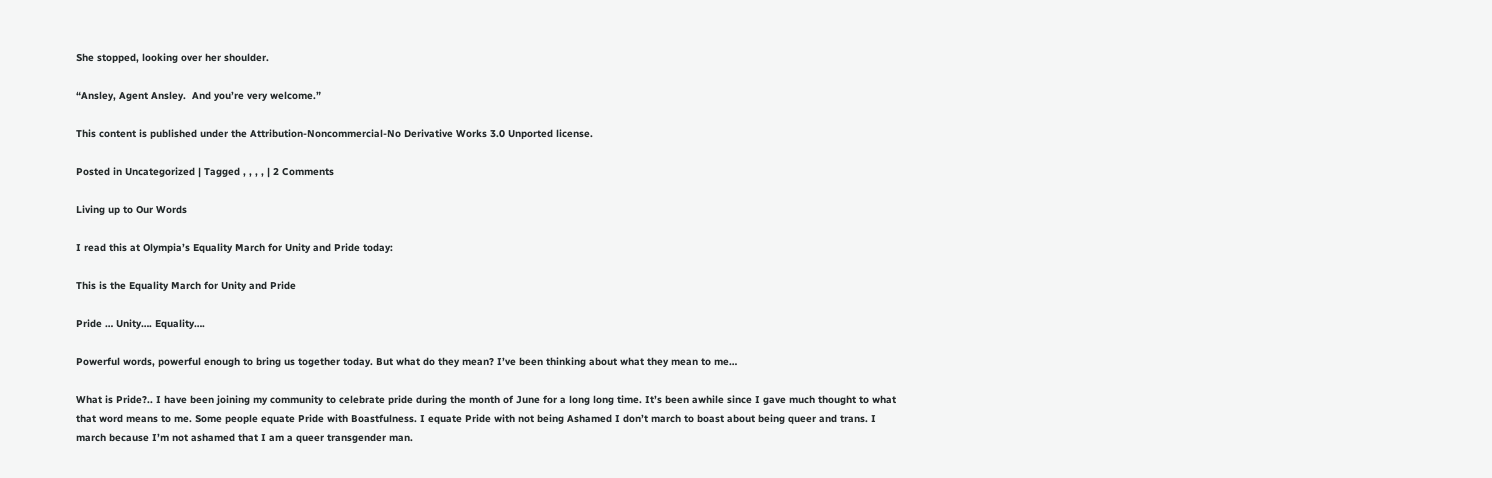She stopped, looking over her shoulder.

“Ansley, Agent Ansley.  And you’re very welcome.”

This content is published under the Attribution-Noncommercial-No Derivative Works 3.0 Unported license.

Posted in Uncategorized | Tagged , , , , | 2 Comments

Living up to Our Words

I read this at Olympia’s Equality March for Unity and Pride today:

This is the Equality March for Unity and Pride

Pride … Unity…. Equality….

Powerful words, powerful enough to bring us together today. But what do they mean? I’ve been thinking about what they mean to me…

What is Pride?.. I have been joining my community to celebrate pride during the month of June for a long long time. It’s been awhile since I gave much thought to what that word means to me. Some people equate Pride with Boastfulness. I equate Pride with not being Ashamed I don’t march to boast about being queer and trans. I march because I’m not ashamed that I am a queer transgender man.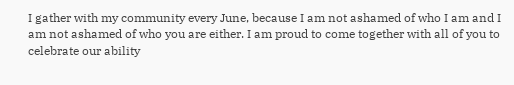I gather with my community every June, because I am not ashamed of who I am and I am not ashamed of who you are either. I am proud to come together with all of you to celebrate our ability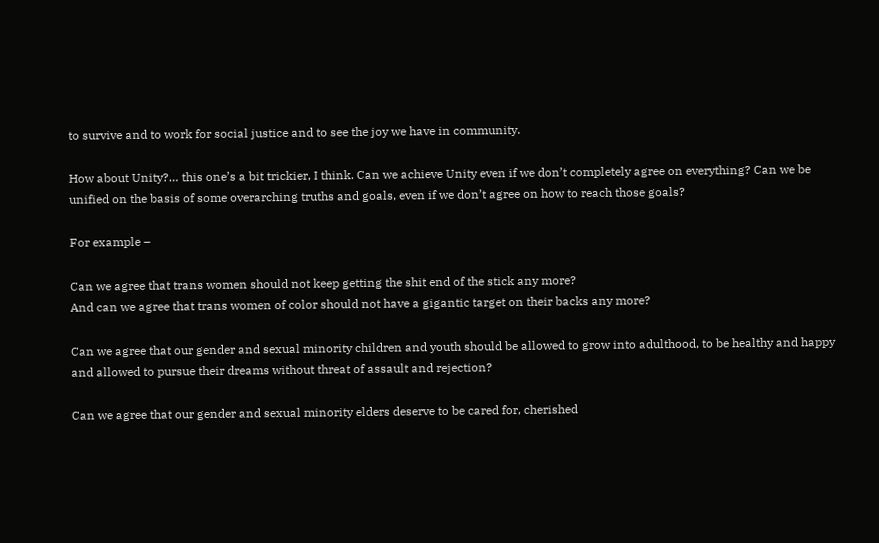to survive and to work for social justice and to see the joy we have in community.

How about Unity?… this one’s a bit trickier, I think. Can we achieve Unity even if we don’t completely agree on everything? Can we be unified on the basis of some overarching truths and goals, even if we don’t agree on how to reach those goals?

For example –

Can we agree that trans women should not keep getting the shit end of the stick any more?
And can we agree that trans women of color should not have a gigantic target on their backs any more?

Can we agree that our gender and sexual minority children and youth should be allowed to grow into adulthood, to be healthy and happy and allowed to pursue their dreams without threat of assault and rejection?

Can we agree that our gender and sexual minority elders deserve to be cared for, cherished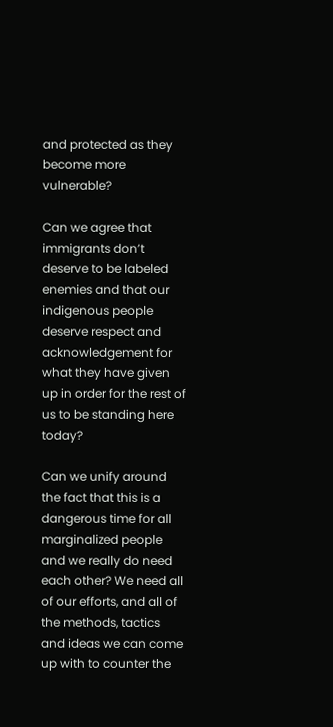and protected as they become more vulnerable?

Can we agree that immigrants don’t deserve to be labeled enemies and that our indigenous people deserve respect and acknowledgement for what they have given up in order for the rest of us to be standing here today?

Can we unify around the fact that this is a dangerous time for all marginalized people and we really do need each other? We need all of our efforts, and all of the methods, tactics and ideas we can come up with to counter the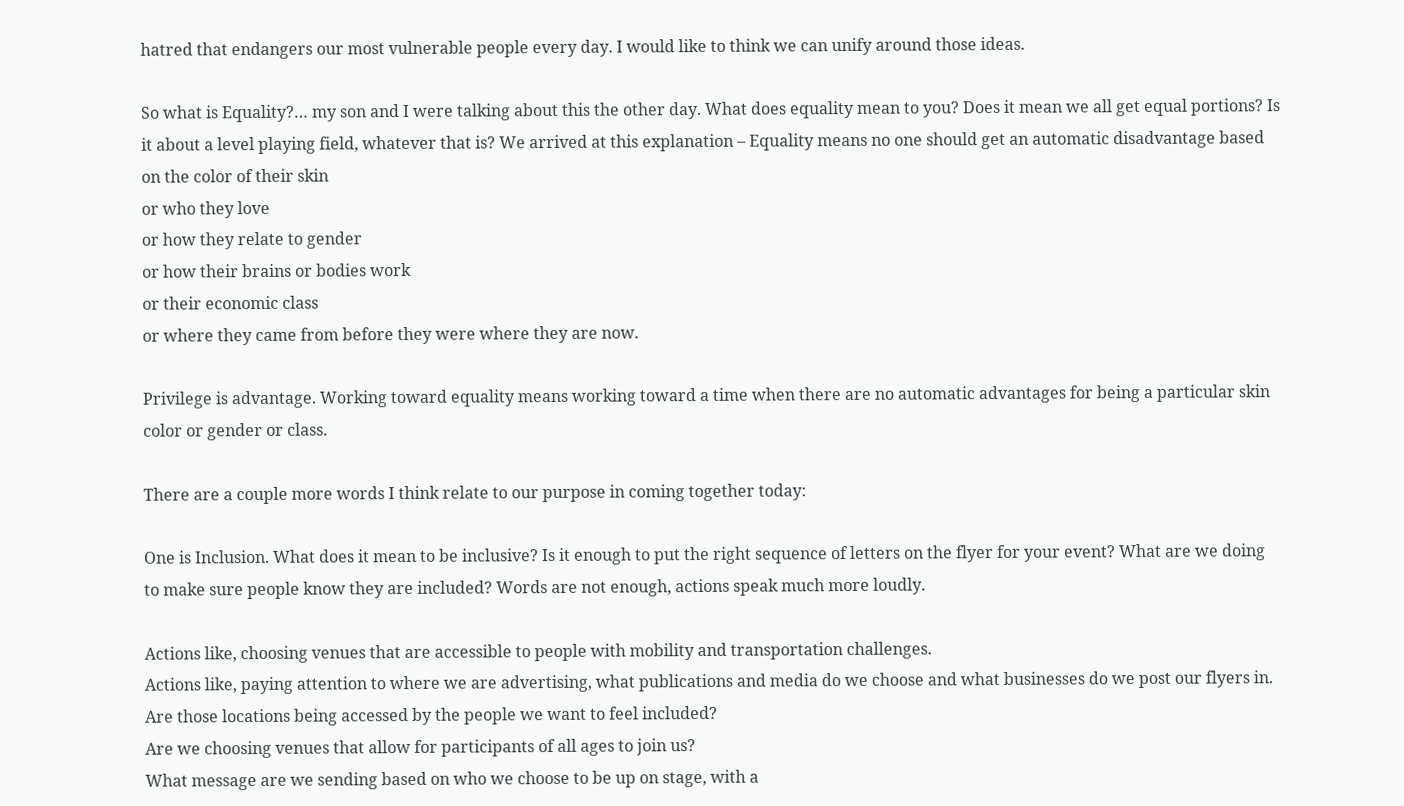hatred that endangers our most vulnerable people every day. I would like to think we can unify around those ideas.

So what is Equality?… my son and I were talking about this the other day. What does equality mean to you? Does it mean we all get equal portions? Is it about a level playing field, whatever that is? We arrived at this explanation – Equality means no one should get an automatic disadvantage based on the color of their skin
or who they love
or how they relate to gender
or how their brains or bodies work
or their economic class
or where they came from before they were where they are now.

Privilege is advantage. Working toward equality means working toward a time when there are no automatic advantages for being a particular skin color or gender or class.

There are a couple more words I think relate to our purpose in coming together today:

One is Inclusion. What does it mean to be inclusive? Is it enough to put the right sequence of letters on the flyer for your event? What are we doing to make sure people know they are included? Words are not enough, actions speak much more loudly.

Actions like, choosing venues that are accessible to people with mobility and transportation challenges.
Actions like, paying attention to where we are advertising, what publications and media do we choose and what businesses do we post our flyers in. Are those locations being accessed by the people we want to feel included?
Are we choosing venues that allow for participants of all ages to join us?
What message are we sending based on who we choose to be up on stage, with a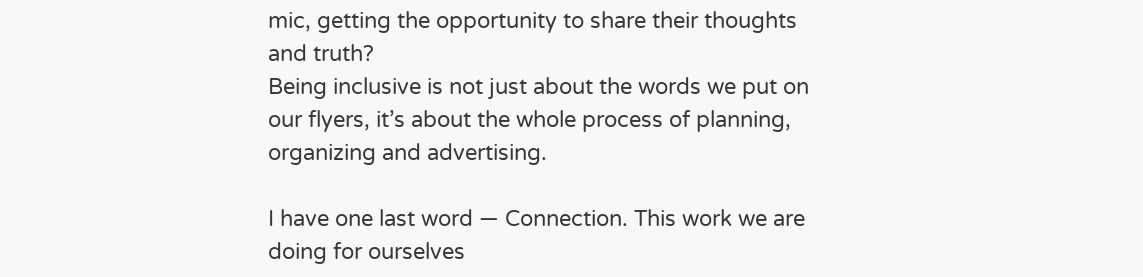mic, getting the opportunity to share their thoughts and truth?
Being inclusive is not just about the words we put on our flyers, it’s about the whole process of planning, organizing and advertising.

I have one last word — Connection. This work we are doing for ourselves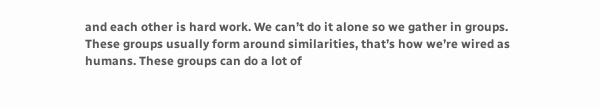and each other is hard work. We can’t do it alone so we gather in groups. These groups usually form around similarities, that’s how we’re wired as humans. These groups can do a lot of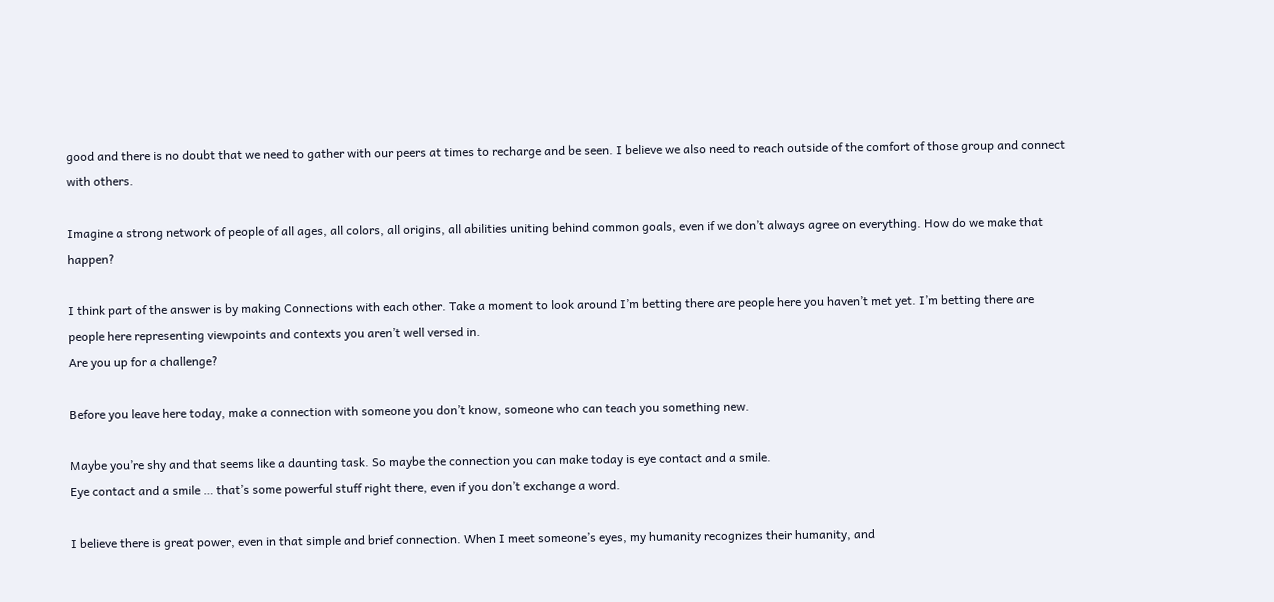good and there is no doubt that we need to gather with our peers at times to recharge and be seen. I believe we also need to reach outside of the comfort of those group and connect with others.

Imagine a strong network of people of all ages, all colors, all origins, all abilities uniting behind common goals, even if we don’t always agree on everything. How do we make that happen?

I think part of the answer is by making Connections with each other. Take a moment to look around I’m betting there are people here you haven’t met yet. I’m betting there are people here representing viewpoints and contexts you aren’t well versed in.
Are you up for a challenge?

Before you leave here today, make a connection with someone you don’t know, someone who can teach you something new.

Maybe you’re shy and that seems like a daunting task. So maybe the connection you can make today is eye contact and a smile.
Eye contact and a smile … that’s some powerful stuff right there, even if you don’t exchange a word.

I believe there is great power, even in that simple and brief connection. When I meet someone’s eyes, my humanity recognizes their humanity, and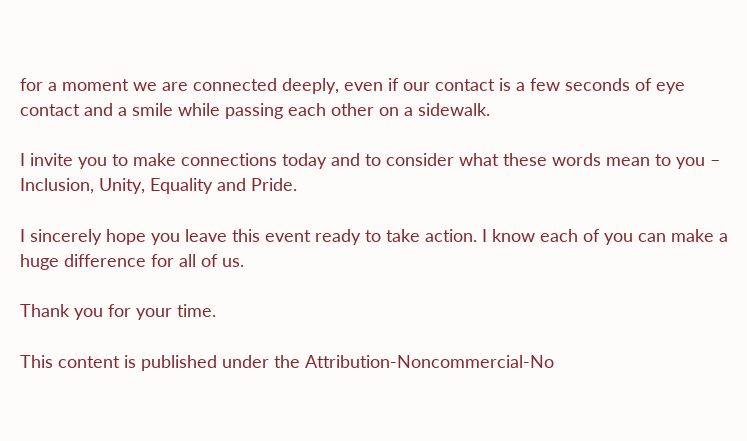for a moment we are connected deeply, even if our contact is a few seconds of eye contact and a smile while passing each other on a sidewalk.

I invite you to make connections today and to consider what these words mean to you – Inclusion, Unity, Equality and Pride.

I sincerely hope you leave this event ready to take action. I know each of you can make a huge difference for all of us.

Thank you for your time.

This content is published under the Attribution-Noncommercial-No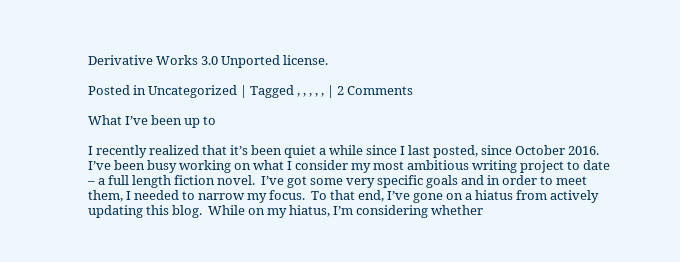Derivative Works 3.0 Unported license.

Posted in Uncategorized | Tagged , , , , , | 2 Comments

What I’ve been up to

I recently realized that it’s been quiet a while since I last posted, since October 2016. I’ve been busy working on what I consider my most ambitious writing project to date – a full length fiction novel.  I’ve got some very specific goals and in order to meet them, I needed to narrow my focus.  To that end, I’ve gone on a hiatus from actively updating this blog.  While on my hiatus, I’m considering whether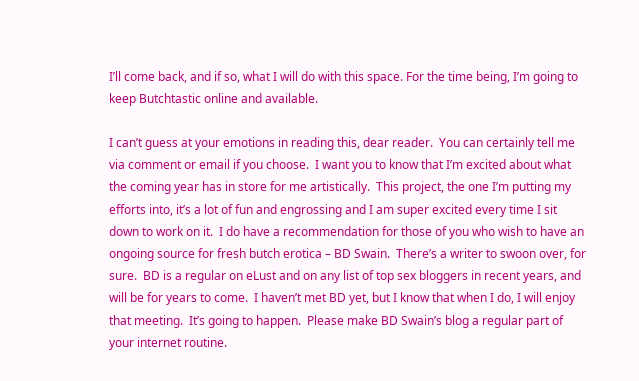I’ll come back, and if so, what I will do with this space. For the time being, I’m going to keep Butchtastic online and available.

I can’t guess at your emotions in reading this, dear reader.  You can certainly tell me via comment or email if you choose.  I want you to know that I’m excited about what the coming year has in store for me artistically.  This project, the one I’m putting my efforts into, it’s a lot of fun and engrossing and I am super excited every time I sit down to work on it.  I do have a recommendation for those of you who wish to have an ongoing source for fresh butch erotica – BD Swain.  There’s a writer to swoon over, for sure.  BD is a regular on eLust and on any list of top sex bloggers in recent years, and will be for years to come.  I haven’t met BD yet, but I know that when I do, I will enjoy that meeting.  It’s going to happen.  Please make BD Swain’s blog a regular part of your internet routine.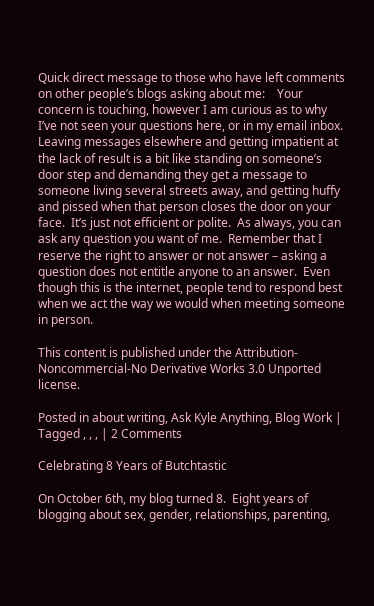Quick direct message to those who have left comments on other people’s blogs asking about me:    Your concern is touching, however I am curious as to why I’ve not seen your questions here, or in my email inbox.  Leaving messages elsewhere and getting impatient at the lack of result is a bit like standing on someone’s door step and demanding they get a message to someone living several streets away, and getting huffy and pissed when that person closes the door on your face.  It’s just not efficient or polite.  As always, you can ask any question you want of me.  Remember that I reserve the right to answer or not answer – asking a question does not entitle anyone to an answer.  Even though this is the internet, people tend to respond best when we act the way we would when meeting someone in person.

This content is published under the Attribution-Noncommercial-No Derivative Works 3.0 Unported license.

Posted in about writing, Ask Kyle Anything, Blog Work | Tagged , , , | 2 Comments

Celebrating 8 Years of Butchtastic

On October 6th, my blog turned 8.  Eight years of blogging about sex, gender, relationships, parenting,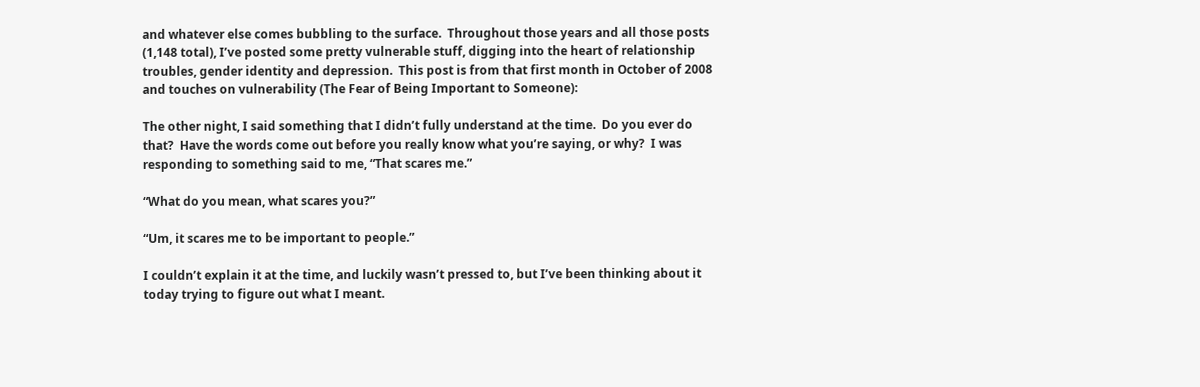and whatever else comes bubbling to the surface.  Throughout those years and all those posts (1,148 total), I’ve posted some pretty vulnerable stuff, digging into the heart of relationship troubles, gender identity and depression.  This post is from that first month in October of 2008 and touches on vulnerability (The Fear of Being Important to Someone):

The other night, I said something that I didn’t fully understand at the time.  Do you ever do that?  Have the words come out before you really know what you’re saying, or why?  I was responding to something said to me, “That scares me.”

“What do you mean, what scares you?”

“Um, it scares me to be important to people.”

I couldn’t explain it at the time, and luckily wasn’t pressed to, but I’ve been thinking about it today trying to figure out what I meant.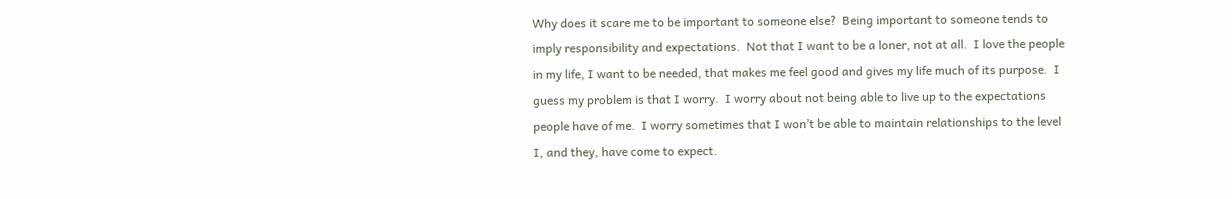Why does it scare me to be important to someone else?  Being important to someone tends to imply responsibility and expectations.  Not that I want to be a loner, not at all.  I love the people in my life, I want to be needed, that makes me feel good and gives my life much of its purpose.  I guess my problem is that I worry.  I worry about not being able to live up to the expectations people have of me.  I worry sometimes that I won’t be able to maintain relationships to the level I, and they, have come to expect.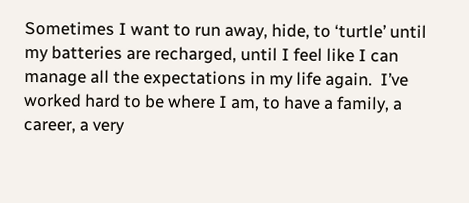Sometimes I want to run away, hide, to ‘turtle’ until my batteries are recharged, until I feel like I can manage all the expectations in my life again.  I’ve worked hard to be where I am, to have a family, a career, a very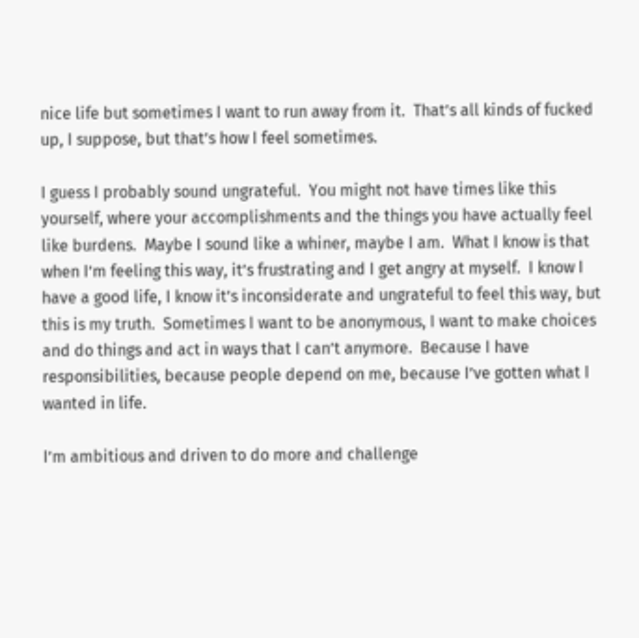nice life but sometimes I want to run away from it.  That’s all kinds of fucked up, I suppose, but that’s how I feel sometimes.

I guess I probably sound ungrateful.  You might not have times like this yourself, where your accomplishments and the things you have actually feel like burdens.  Maybe I sound like a whiner, maybe I am.  What I know is that when I’m feeling this way, it’s frustrating and I get angry at myself.  I know I have a good life, I know it’s inconsiderate and ungrateful to feel this way, but this is my truth.  Sometimes I want to be anonymous, I want to make choices and do things and act in ways that I can’t anymore.  Because I have responsibilities, because people depend on me, because I’ve gotten what I wanted in life.

I’m ambitious and driven to do more and challenge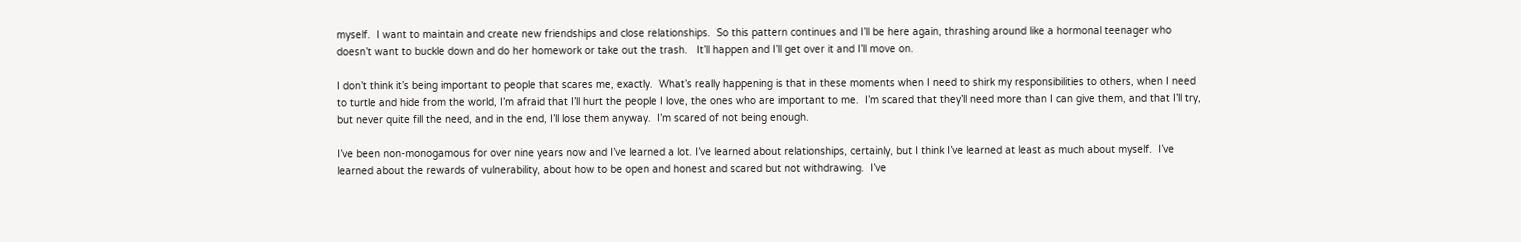myself.  I want to maintain and create new friendships and close relationships.  So this pattern continues and I’ll be here again, thrashing around like a hormonal teenager who doesn’t want to buckle down and do her homework or take out the trash.   It’ll happen and I’ll get over it and I’ll move on.

I don’t think it’s being important to people that scares me, exactly.  What’s really happening is that in these moments when I need to shirk my responsibilities to others, when I need to turtle and hide from the world, I’m afraid that I’ll hurt the people I love, the ones who are important to me.  I’m scared that they’ll need more than I can give them, and that I’ll try, but never quite fill the need, and in the end, I’ll lose them anyway.  I’m scared of not being enough.

I’ve been non-monogamous for over nine years now and I’ve learned a lot. I’ve learned about relationships, certainly, but I think I’ve learned at least as much about myself.  I’ve learned about the rewards of vulnerability, about how to be open and honest and scared but not withdrawing.  I’ve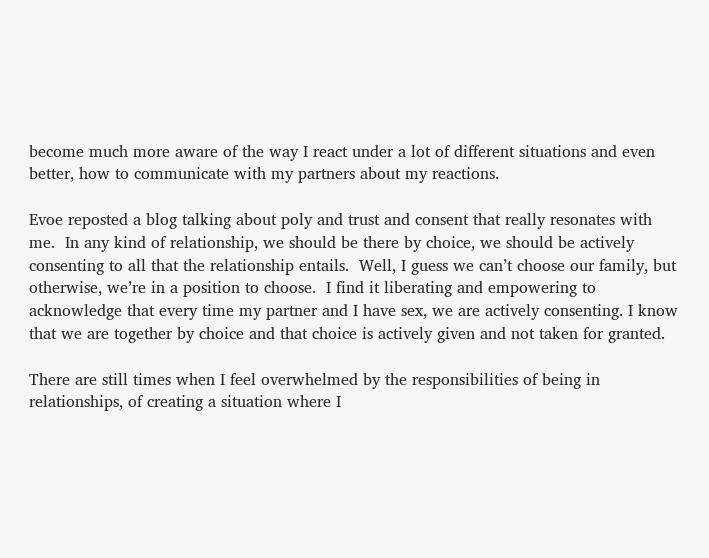become much more aware of the way I react under a lot of different situations and even better, how to communicate with my partners about my reactions.

Evoe reposted a blog talking about poly and trust and consent that really resonates with me.  In any kind of relationship, we should be there by choice, we should be actively consenting to all that the relationship entails.  Well, I guess we can’t choose our family, but otherwise, we’re in a position to choose.  I find it liberating and empowering to acknowledge that every time my partner and I have sex, we are actively consenting. I know that we are together by choice and that choice is actively given and not taken for granted.

There are still times when I feel overwhelmed by the responsibilities of being in relationships, of creating a situation where I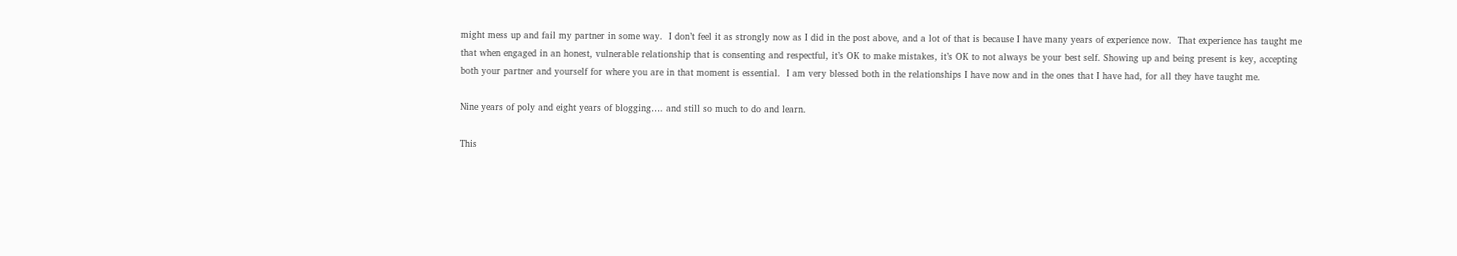might mess up and fail my partner in some way.  I don’t feel it as strongly now as I did in the post above, and a lot of that is because I have many years of experience now.  That experience has taught me that when engaged in an honest, vulnerable relationship that is consenting and respectful, it’s OK to make mistakes, it’s OK to not always be your best self. Showing up and being present is key, accepting both your partner and yourself for where you are in that moment is essential.  I am very blessed both in the relationships I have now and in the ones that I have had, for all they have taught me.

Nine years of poly and eight years of blogging…. and still so much to do and learn.

This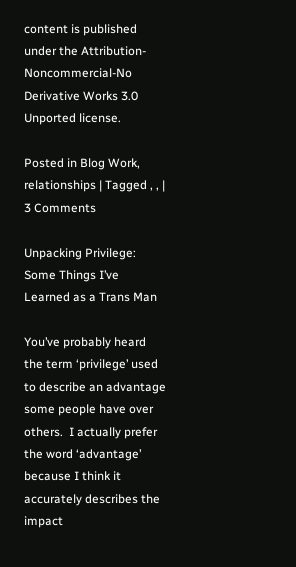content is published under the Attribution-Noncommercial-No Derivative Works 3.0 Unported license.

Posted in Blog Work, relationships | Tagged , , | 3 Comments

Unpacking Privilege: Some Things I’ve Learned as a Trans Man

You’ve probably heard the term ‘privilege’ used to describe an advantage some people have over others.  I actually prefer the word ‘advantage’ because I think it accurately describes the impact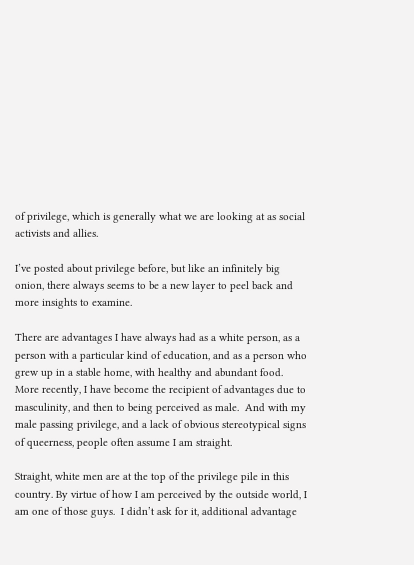of privilege, which is generally what we are looking at as social activists and allies.

I’ve posted about privilege before, but like an infinitely big onion, there always seems to be a new layer to peel back and more insights to examine.

There are advantages I have always had as a white person, as a person with a particular kind of education, and as a person who grew up in a stable home, with healthy and abundant food.  More recently, I have become the recipient of advantages due to masculinity, and then to being perceived as male.  And with my male passing privilege, and a lack of obvious stereotypical signs of queerness, people often assume I am straight.

Straight, white men are at the top of the privilege pile in this country. By virtue of how I am perceived by the outside world, I am one of those guys.  I didn’t ask for it, additional advantage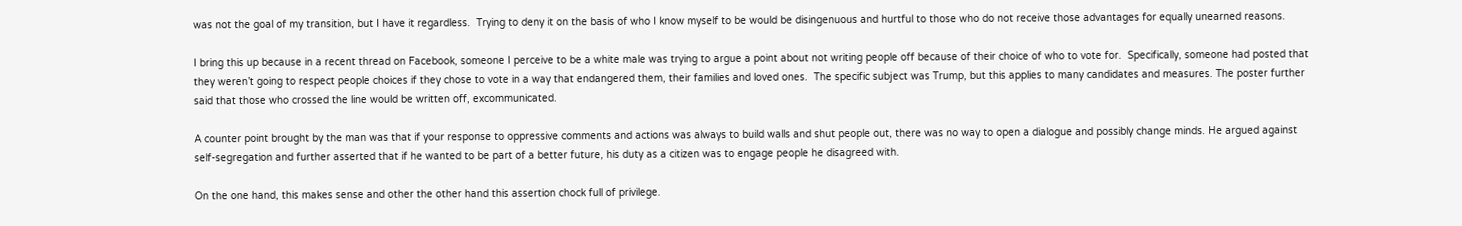was not the goal of my transition, but I have it regardless.  Trying to deny it on the basis of who I know myself to be would be disingenuous and hurtful to those who do not receive those advantages for equally unearned reasons.

I bring this up because in a recent thread on Facebook, someone I perceive to be a white male was trying to argue a point about not writing people off because of their choice of who to vote for.  Specifically, someone had posted that they weren’t going to respect people choices if they chose to vote in a way that endangered them, their families and loved ones.  The specific subject was Trump, but this applies to many candidates and measures. The poster further said that those who crossed the line would be written off, excommunicated.

A counter point brought by the man was that if your response to oppressive comments and actions was always to build walls and shut people out, there was no way to open a dialogue and possibly change minds. He argued against self-segregation and further asserted that if he wanted to be part of a better future, his duty as a citizen was to engage people he disagreed with.

On the one hand, this makes sense and other the other hand this assertion chock full of privilege.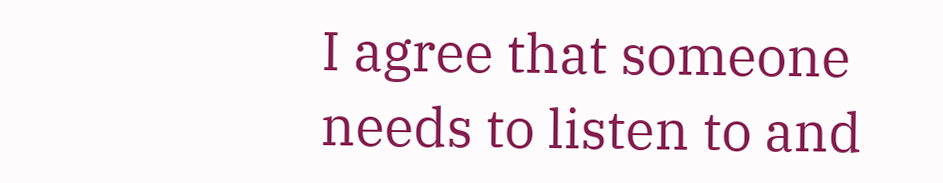I agree that someone needs to listen to and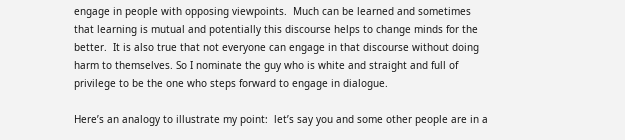engage in people with opposing viewpoints.  Much can be learned and sometimes that learning is mutual and potentially this discourse helps to change minds for the better.  It is also true that not everyone can engage in that discourse without doing harm to themselves. So I nominate the guy who is white and straight and full of privilege to be the one who steps forward to engage in dialogue.

Here’s an analogy to illustrate my point:  let’s say you and some other people are in a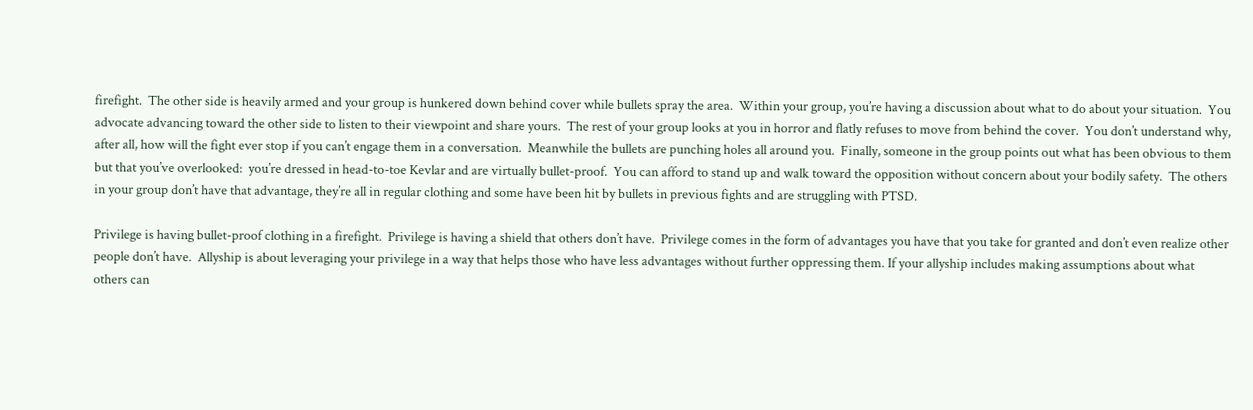firefight.  The other side is heavily armed and your group is hunkered down behind cover while bullets spray the area.  Within your group, you’re having a discussion about what to do about your situation.  You advocate advancing toward the other side to listen to their viewpoint and share yours.  The rest of your group looks at you in horror and flatly refuses to move from behind the cover.  You don’t understand why, after all, how will the fight ever stop if you can’t engage them in a conversation.  Meanwhile the bullets are punching holes all around you.  Finally, someone in the group points out what has been obvious to them but that you’ve overlooked:  you’re dressed in head-to-toe Kevlar and are virtually bullet-proof.  You can afford to stand up and walk toward the opposition without concern about your bodily safety.  The others in your group don’t have that advantage, they’re all in regular clothing and some have been hit by bullets in previous fights and are struggling with PTSD.

Privilege is having bullet-proof clothing in a firefight.  Privilege is having a shield that others don’t have.  Privilege comes in the form of advantages you have that you take for granted and don’t even realize other people don’t have.  Allyship is about leveraging your privilege in a way that helps those who have less advantages without further oppressing them. If your allyship includes making assumptions about what others can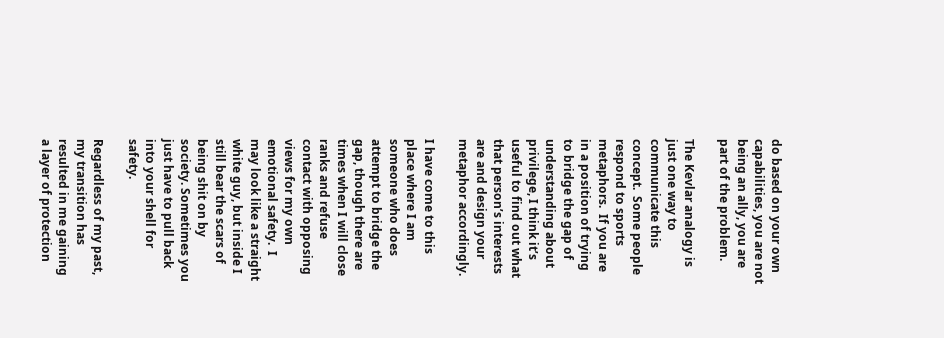do based on your own capabilities, you are not being an ally, you are part of the problem.

The Kevlar analogy is just one way to communicate this concept.  Some people respond to sports metaphors.  If you are in a position of trying to bridge the gap of understanding about privilege, I think it’s useful to find out what that person’s interests are and design your metaphor accordingly.

I have come to this place where I am someone who does attempt to bridge the gap, though there are times when I will close ranks and refuse contact with opposing views for my own emotional safety.  I may look like a straight white guy, but inside I still bear the scars of being shit on by society. Sometimes you just have to pull back into your shell for safety.

Regardless of my past, my transition has resulted in me gaining a layer of protection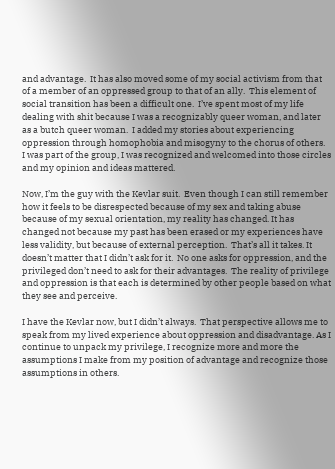and advantage.  It has also moved some of my social activism from that of a member of an oppressed group to that of an ally.  This element of social transition has been a difficult one.  I’ve spent most of my life dealing with shit because I was a recognizably queer woman, and later as a butch queer woman.  I added my stories about experiencing oppression through homophobia and misogyny to the chorus of others.  I was part of the group, I was recognized and welcomed into those circles and my opinion and ideas mattered.

Now, I’m the guy with the Kevlar suit.  Even though I can still remember how it feels to be disrespected because of my sex and taking abuse because of my sexual orientation, my reality has changed. It has changed not because my past has been erased or my experiences have less validity, but because of external perception.  That’s all it takes. It doesn’t matter that I didn’t ask for it.  No one asks for oppression, and the privileged don’t need to ask for their advantages.  The reality of privilege and oppression is that each is determined by other people based on what they see and perceive.

I have the Kevlar now, but I didn’t always.  That perspective allows me to speak from my lived experience about oppression and disadvantage. As I continue to unpack my privilege, I recognize more and more the assumptions I make from my position of advantage and recognize those assumptions in others.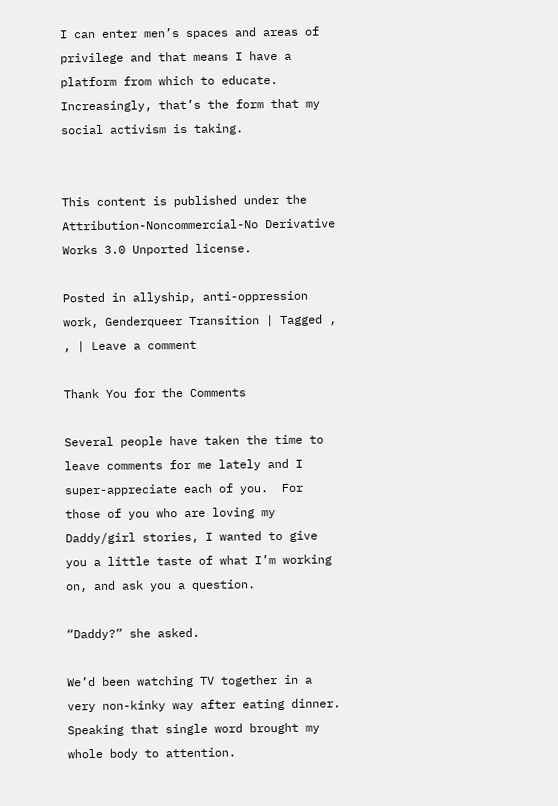I can enter men’s spaces and areas of privilege and that means I have a platform from which to educate.  Increasingly, that’s the form that my social activism is taking.


This content is published under the Attribution-Noncommercial-No Derivative Works 3.0 Unported license.

Posted in allyship, anti-oppression work, Genderqueer Transition | Tagged , , | Leave a comment

Thank You for the Comments

Several people have taken the time to leave comments for me lately and I super-appreciate each of you.  For those of you who are loving my Daddy/girl stories, I wanted to give you a little taste of what I’m working on, and ask you a question.

“Daddy?” she asked.

We’d been watching TV together in a very non-kinky way after eating dinner.  Speaking that single word brought my whole body to attention.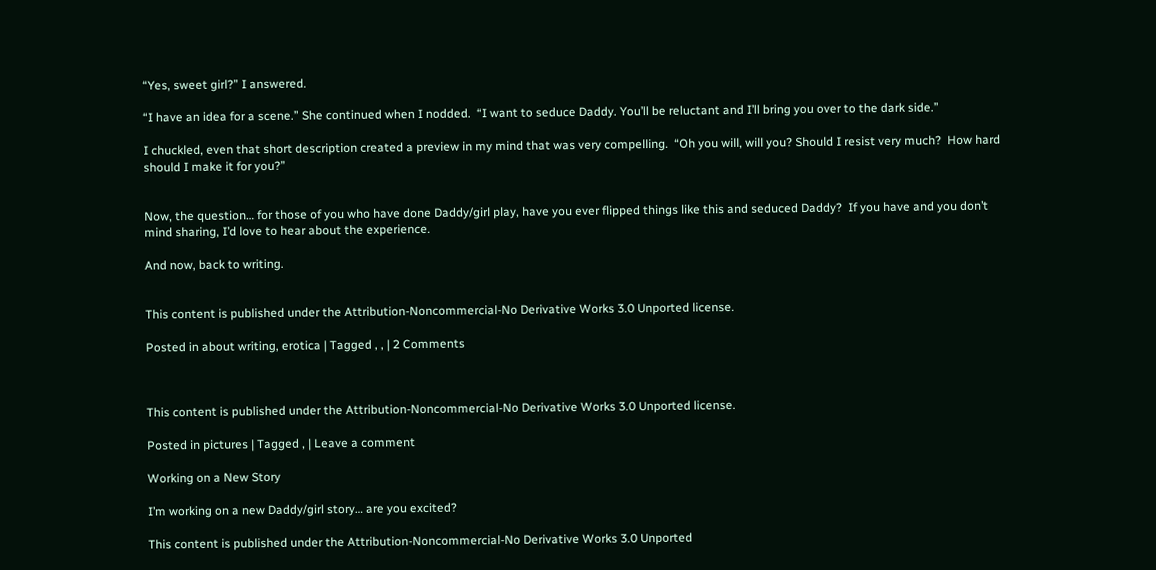“Yes, sweet girl?” I answered.

“I have an idea for a scene.” She continued when I nodded.  “I want to seduce Daddy. You’ll be reluctant and I’ll bring you over to the dark side.”

I chuckled, even that short description created a preview in my mind that was very compelling.  “Oh you will, will you? Should I resist very much?  How hard should I make it for you?”


Now, the question… for those of you who have done Daddy/girl play, have you ever flipped things like this and seduced Daddy?  If you have and you don’t mind sharing, I’d love to hear about the experience.

And now, back to writing.


This content is published under the Attribution-Noncommercial-No Derivative Works 3.0 Unported license.

Posted in about writing, erotica | Tagged , , | 2 Comments



This content is published under the Attribution-Noncommercial-No Derivative Works 3.0 Unported license.

Posted in pictures | Tagged , | Leave a comment

Working on a New Story

I’m working on a new Daddy/girl story… are you excited?

This content is published under the Attribution-Noncommercial-No Derivative Works 3.0 Unported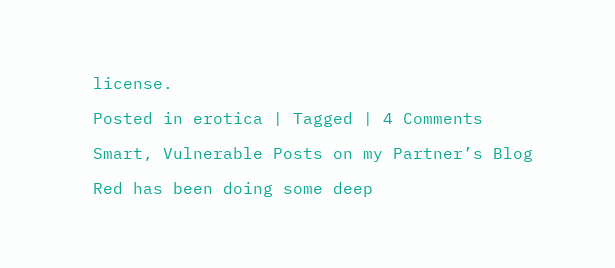license.

Posted in erotica | Tagged | 4 Comments

Smart, Vulnerable Posts on my Partner’s Blog

Red has been doing some deep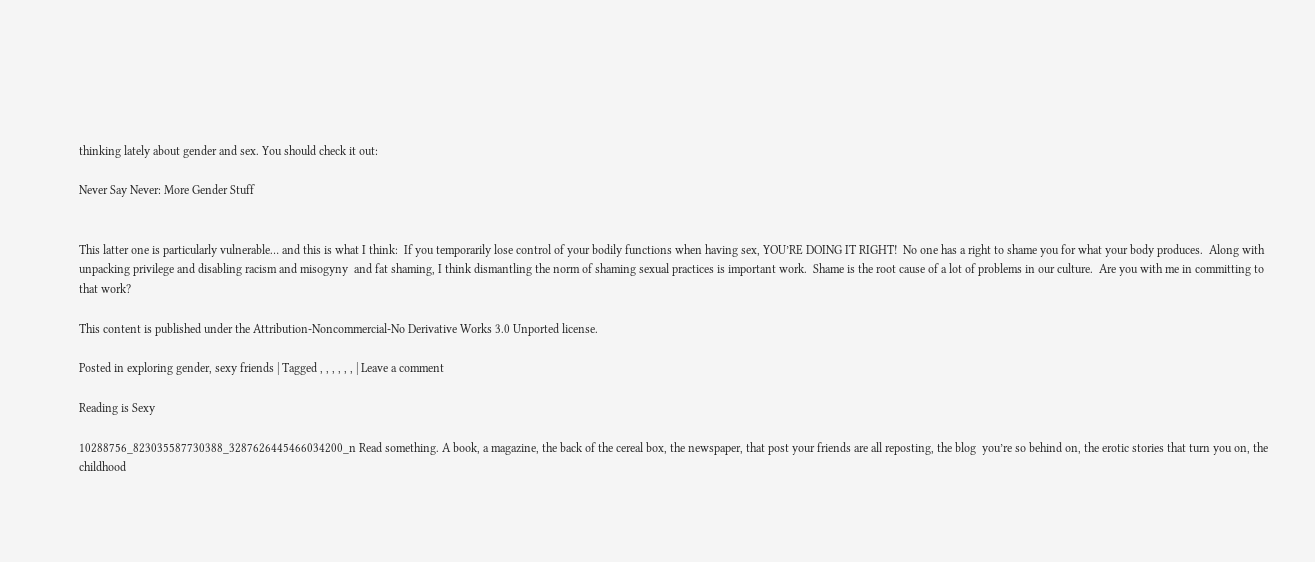thinking lately about gender and sex. You should check it out:

Never Say Never: More Gender Stuff


This latter one is particularly vulnerable… and this is what I think:  If you temporarily lose control of your bodily functions when having sex, YOU’RE DOING IT RIGHT!  No one has a right to shame you for what your body produces.  Along with unpacking privilege and disabling racism and misogyny  and fat shaming, I think dismantling the norm of shaming sexual practices is important work.  Shame is the root cause of a lot of problems in our culture.  Are you with me in committing to that work?

This content is published under the Attribution-Noncommercial-No Derivative Works 3.0 Unported license.

Posted in exploring gender, sexy friends | Tagged , , , , , , | Leave a comment

Reading is Sexy

10288756_823035587730388_3287626445466034200_n Read something. A book, a magazine, the back of the cereal box, the newspaper, that post your friends are all reposting, the blog  you’re so behind on, the erotic stories that turn you on, the childhood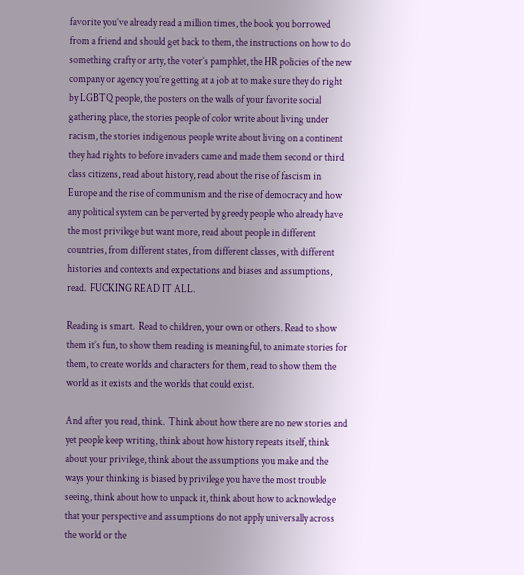favorite you’ve already read a million times, the book you borrowed from a friend and should get back to them, the instructions on how to do something crafty or arty, the voter’s pamphlet, the HR policies of the new company or agency you’re getting at a job at to make sure they do right by LGBTQ people, the posters on the walls of your favorite social gathering place, the stories people of color write about living under racism, the stories indigenous people write about living on a continent they had rights to before invaders came and made them second or third class citizens, read about history, read about the rise of fascism in Europe and the rise of communism and the rise of democracy and how any political system can be perverted by greedy people who already have the most privilege but want more, read about people in different countries, from different states, from different classes, with different histories and contexts and expectations and biases and assumptions, read.  FUCKING READ IT ALL.

Reading is smart.  Read to children, your own or others. Read to show them it’s fun, to show them reading is meaningful, to animate stories for them, to create worlds and characters for them, read to show them the world as it exists and the worlds that could exist.

And after you read, think.  Think about how there are no new stories and yet people keep writing, think about how history repeats itself, think about your privilege, think about the assumptions you make and the ways your thinking is biased by privilege you have the most trouble seeing, think about how to unpack it, think about how to acknowledge that your perspective and assumptions do not apply universally across the world or the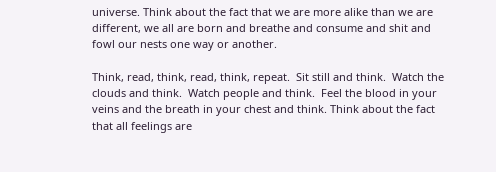universe. Think about the fact that we are more alike than we are different, we all are born and breathe and consume and shit and fowl our nests one way or another.

Think, read, think, read, think, repeat.  Sit still and think.  Watch the clouds and think.  Watch people and think.  Feel the blood in your veins and the breath in your chest and think. Think about the fact that all feelings are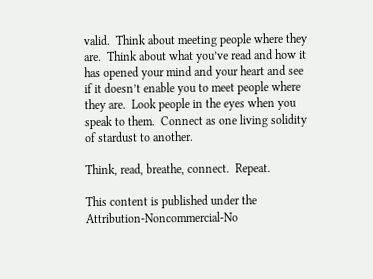valid.  Think about meeting people where they are.  Think about what you’ve read and how it has opened your mind and your heart and see if it doesn’t enable you to meet people where they are.  Look people in the eyes when you speak to them.  Connect as one living solidity of stardust to another.

Think, read, breathe, connect.  Repeat.

This content is published under the Attribution-Noncommercial-No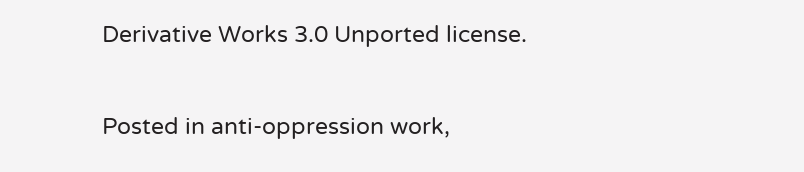Derivative Works 3.0 Unported license.

Posted in anti-oppression work,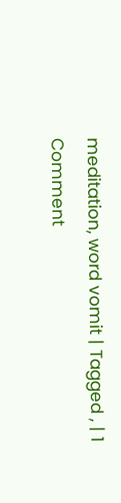meditation, word vomit | Tagged , | 1 Comment